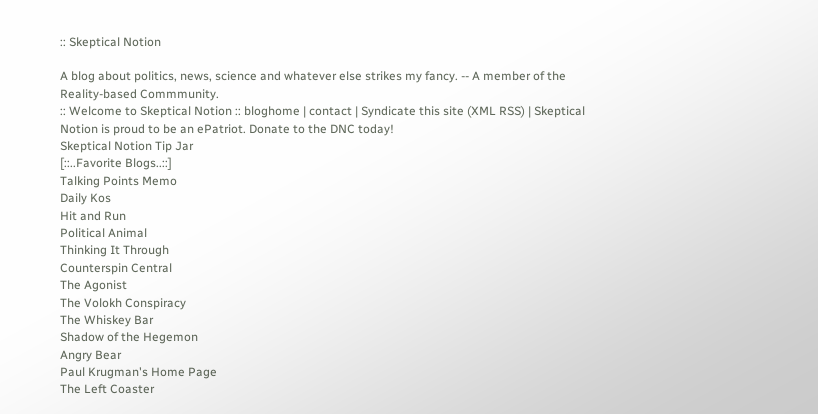:: Skeptical Notion

A blog about politics, news, science and whatever else strikes my fancy. -- A member of the Reality-based Commmunity.
:: Welcome to Skeptical Notion :: bloghome | contact | Syndicate this site (XML RSS) | Skeptical Notion is proud to be an ePatriot. Donate to the DNC today!
Skeptical Notion Tip Jar
[::..Favorite Blogs..::]
Talking Points Memo
Daily Kos
Hit and Run
Political Animal
Thinking It Through
Counterspin Central
The Agonist
The Volokh Conspiracy
The Whiskey Bar
Shadow of the Hegemon
Angry Bear
Paul Krugman's Home Page
The Left Coaster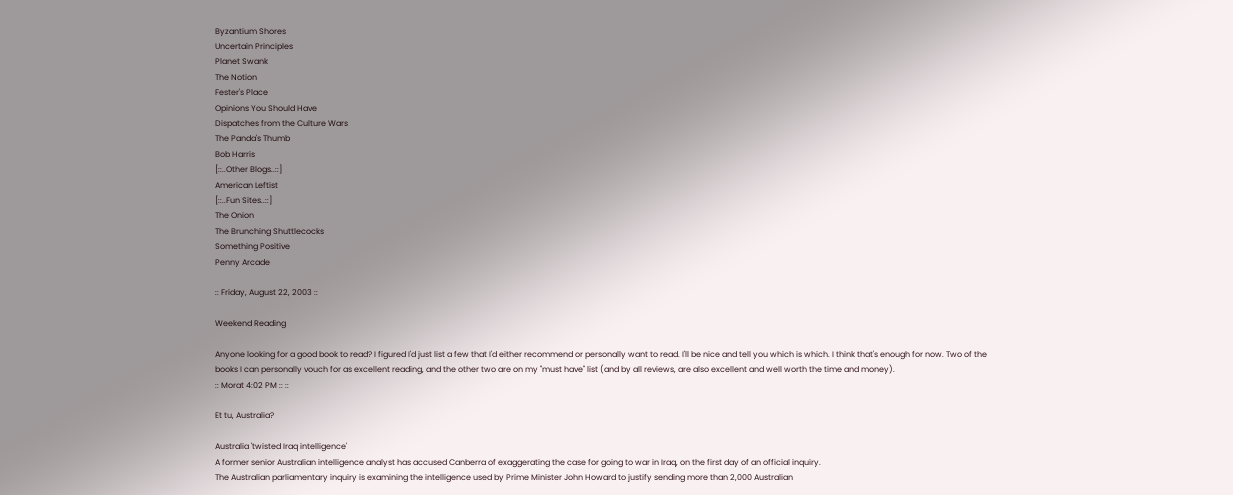Byzantium Shores
Uncertain Principles
Planet Swank
The Notion
Fester's Place
Opinions You Should Have
Dispatches from the Culture Wars
The Panda's Thumb
Bob Harris
[::..Other Blogs..::]
American Leftist
[::..Fun Sites..::]
The Onion
The Brunching Shuttlecocks
Something Positive
Penny Arcade

:: Friday, August 22, 2003 ::

Weekend Reading

Anyone looking for a good book to read? I figured I'd just list a few that I'd either recommend or personally want to read. I'll be nice and tell you which is which. I think that's enough for now. Two of the books I can personally vouch for as excellent reading, and the other two are on my "must have" list (and by all reviews, are also excellent and well worth the time and money).
:: Morat 4:02 PM :: ::

Et tu, Australia?

Australia 'twisted Iraq intelligence'
A former senior Australian intelligence analyst has accused Canberra of exaggerating the case for going to war in Iraq, on the first day of an official inquiry.
The Australian parliamentary inquiry is examining the intelligence used by Prime Minister John Howard to justify sending more than 2,000 Australian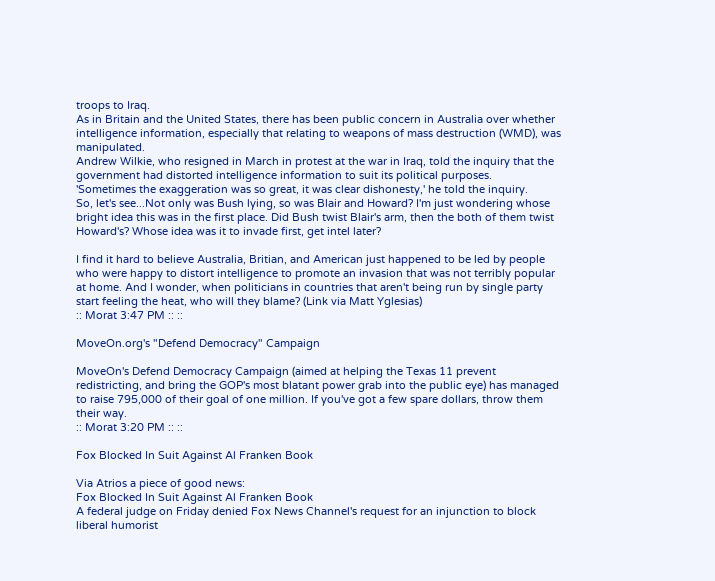troops to Iraq.
As in Britain and the United States, there has been public concern in Australia over whether intelligence information, especially that relating to weapons of mass destruction (WMD), was manipulated.
Andrew Wilkie, who resigned in March in protest at the war in Iraq, told the inquiry that the government had distorted intelligence information to suit its political purposes.
'Sometimes the exaggeration was so great, it was clear dishonesty,' he told the inquiry.
So, let's see...Not only was Bush lying, so was Blair and Howard? I'm just wondering whose bright idea this was in the first place. Did Bush twist Blair's arm, then the both of them twist Howard's? Whose idea was it to invade first, get intel later?

I find it hard to believe Australia, Britian, and American just happened to be led by people who were happy to distort intelligence to promote an invasion that was not terribly popular at home. And I wonder, when politicians in countries that aren't being run by single party start feeling the heat, who will they blame? (Link via Matt Yglesias)
:: Morat 3:47 PM :: ::

MoveOn.org's "Defend Democracy" Campaign

MoveOn's Defend Democracy Campaign (aimed at helping the Texas 11 prevent redistricting, and bring the GOP's most blatant power grab into the public eye) has managed to raise 795,000 of their goal of one million. If you've got a few spare dollars, throw them their way.
:: Morat 3:20 PM :: ::

Fox Blocked In Suit Against Al Franken Book

Via Atrios a piece of good news:
Fox Blocked In Suit Against Al Franken Book
A federal judge on Friday denied Fox News Channel's request for an injunction to block liberal humorist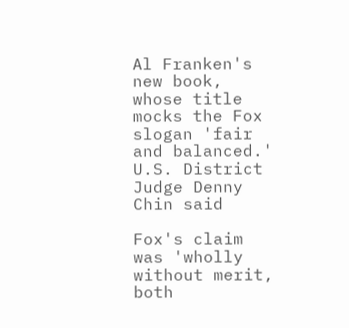Al Franken's new book, whose title mocks the Fox slogan 'fair and balanced.' U.S. District Judge Denny Chin said

Fox's claim was 'wholly without merit, both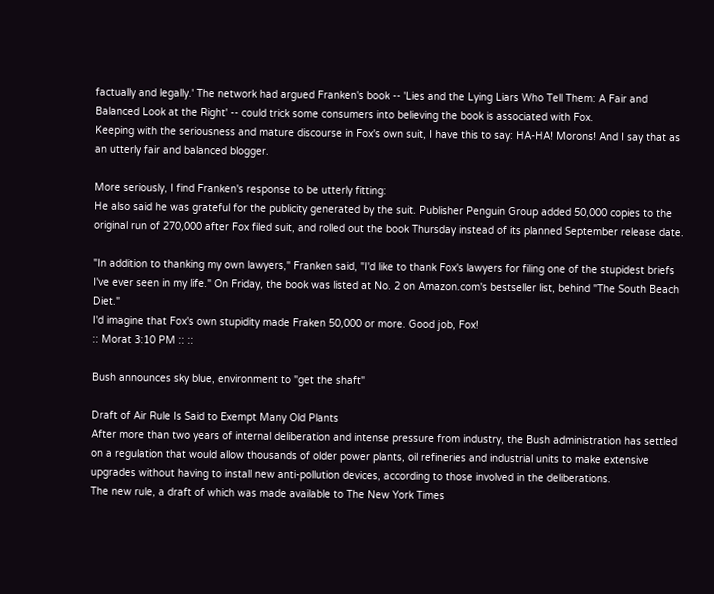factually and legally.' The network had argued Franken's book -- 'Lies and the Lying Liars Who Tell Them: A Fair and Balanced Look at the Right' -- could trick some consumers into believing the book is associated with Fox.
Keeping with the seriousness and mature discourse in Fox's own suit, I have this to say: HA-HA! Morons! And I say that as an utterly fair and balanced blogger.

More seriously, I find Franken's response to be utterly fitting:
He also said he was grateful for the publicity generated by the suit. Publisher Penguin Group added 50,000 copies to the original run of 270,000 after Fox filed suit, and rolled out the book Thursday instead of its planned September release date.

"In addition to thanking my own lawyers," Franken said, "I'd like to thank Fox's lawyers for filing one of the stupidest briefs I've ever seen in my life." On Friday, the book was listed at No. 2 on Amazon.com's bestseller list, behind "The South Beach Diet."
I'd imagine that Fox's own stupidity made Fraken 50,000 or more. Good job, Fox!
:: Morat 3:10 PM :: ::

Bush announces sky blue, environment to "get the shaft"

Draft of Air Rule Is Said to Exempt Many Old Plants
After more than two years of internal deliberation and intense pressure from industry, the Bush administration has settled on a regulation that would allow thousands of older power plants, oil refineries and industrial units to make extensive upgrades without having to install new anti-pollution devices, according to those involved in the deliberations.
The new rule, a draft of which was made available to The New York Times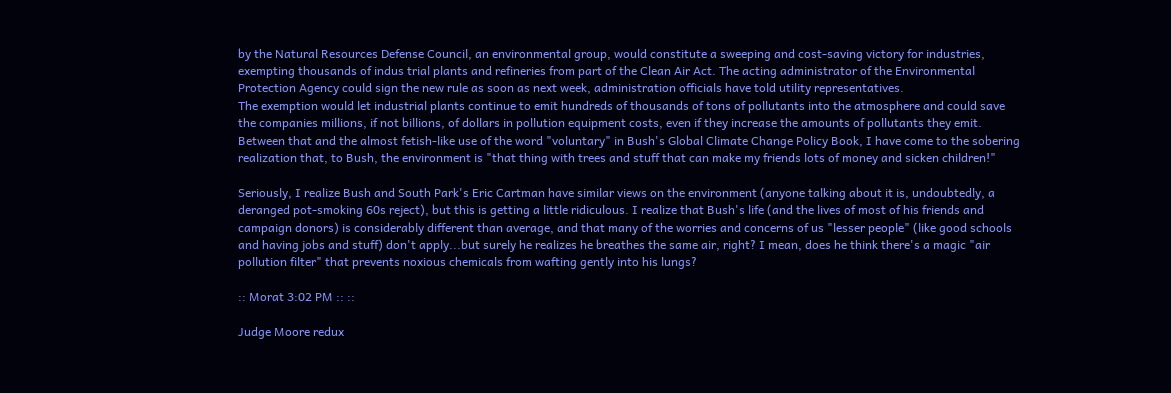by the Natural Resources Defense Council, an environmental group, would constitute a sweeping and cost-saving victory for industries, exempting thousands of indus trial plants and refineries from part of the Clean Air Act. The acting administrator of the Environmental Protection Agency could sign the new rule as soon as next week, administration officials have told utility representatives.
The exemption would let industrial plants continue to emit hundreds of thousands of tons of pollutants into the atmosphere and could save the companies millions, if not billions, of dollars in pollution equipment costs, even if they increase the amounts of pollutants they emit.
Between that and the almost fetish-like use of the word "voluntary" in Bush's Global Climate Change Policy Book, I have come to the sobering realization that, to Bush, the environment is "that thing with trees and stuff that can make my friends lots of money and sicken children!"

Seriously, I realize Bush and South Park's Eric Cartman have similar views on the environment (anyone talking about it is, undoubtedly, a deranged pot-smoking 60s reject), but this is getting a little ridiculous. I realize that Bush's life (and the lives of most of his friends and campaign donors) is considerably different than average, and that many of the worries and concerns of us "lesser people" (like good schools and having jobs and stuff) don't apply...but surely he realizes he breathes the same air, right? I mean, does he think there's a magic "air pollution filter" that prevents noxious chemicals from wafting gently into his lungs?

:: Morat 3:02 PM :: ::

Judge Moore redux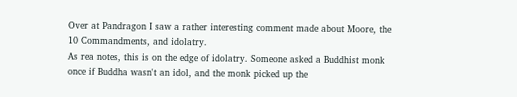Over at Pandragon I saw a rather interesting comment made about Moore, the 10 Commandments, and idolatry.
As rea notes, this is on the edge of idolatry. Someone asked a Buddhist monk once if Buddha wasn't an idol, and the monk picked up the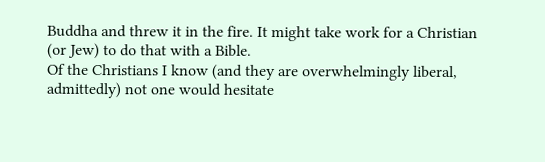Buddha and threw it in the fire. It might take work for a Christian (or Jew) to do that with a Bible.
Of the Christians I know (and they are overwhelmingly liberal, admittedly) not one would hesitate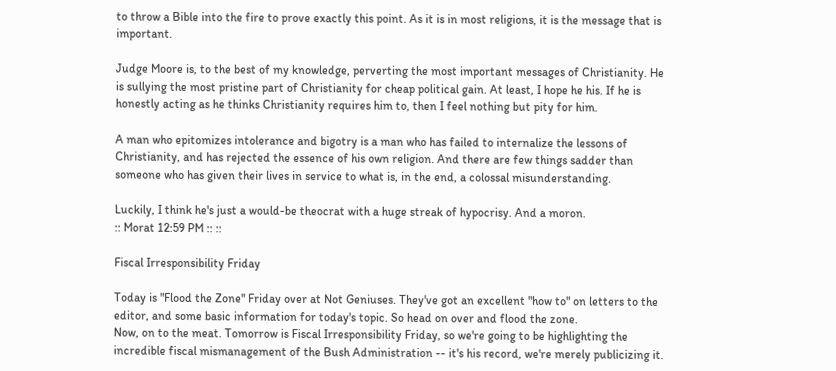to throw a Bible into the fire to prove exactly this point. As it is in most religions, it is the message that is important.

Judge Moore is, to the best of my knowledge, perverting the most important messages of Christianity. He is sullying the most pristine part of Christianity for cheap political gain. At least, I hope he his. If he is honestly acting as he thinks Christianity requires him to, then I feel nothing but pity for him.

A man who epitomizes intolerance and bigotry is a man who has failed to internalize the lessons of Christianity, and has rejected the essence of his own religion. And there are few things sadder than someone who has given their lives in service to what is, in the end, a colossal misunderstanding.

Luckily, I think he's just a would-be theocrat with a huge streak of hypocrisy. And a moron.
:: Morat 12:59 PM :: ::

Fiscal Irresponsibility Friday

Today is "Flood the Zone" Friday over at Not Geniuses. They've got an excellent "how to" on letters to the editor, and some basic information for today's topic. So head on over and flood the zone.
Now, on to the meat. Tomorrow is Fiscal Irresponsibility Friday, so we're going to be highlighting the incredible fiscal mismanagement of the Bush Administration -- it's his record, we're merely publicizing it.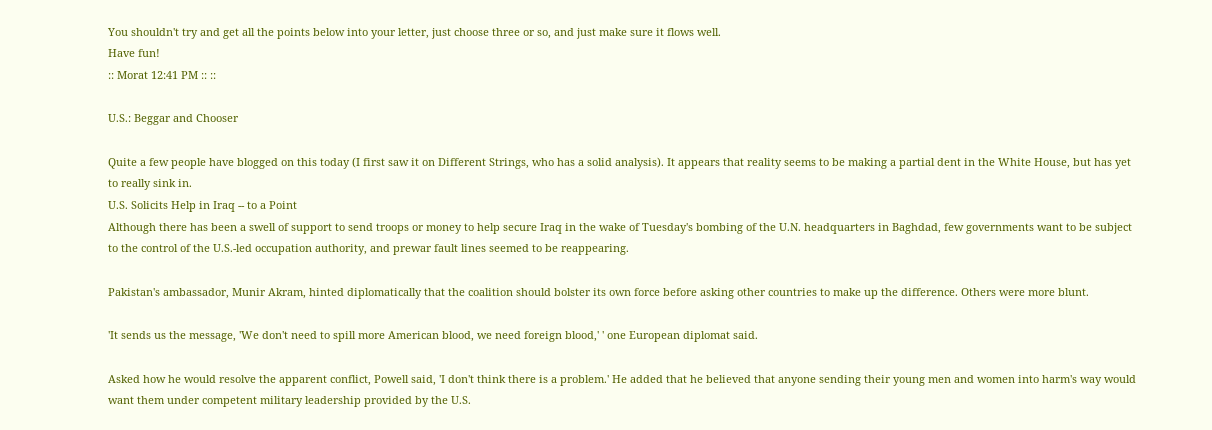You shouldn't try and get all the points below into your letter, just choose three or so, and just make sure it flows well.
Have fun!
:: Morat 12:41 PM :: ::

U.S.: Beggar and Chooser

Quite a few people have blogged on this today (I first saw it on Different Strings, who has a solid analysis). It appears that reality seems to be making a partial dent in the White House, but has yet to really sink in.
U.S. Solicits Help in Iraq -- to a Point
Although there has been a swell of support to send troops or money to help secure Iraq in the wake of Tuesday's bombing of the U.N. headquarters in Baghdad, few governments want to be subject to the control of the U.S.-led occupation authority, and prewar fault lines seemed to be reappearing.

Pakistan's ambassador, Munir Akram, hinted diplomatically that the coalition should bolster its own force before asking other countries to make up the difference. Others were more blunt.

'It sends us the message, 'We don't need to spill more American blood, we need foreign blood,' ' one European diplomat said.

Asked how he would resolve the apparent conflict, Powell said, 'I don't think there is a problem.' He added that he believed that anyone sending their young men and women into harm's way would want them under competent military leadership provided by the U.S.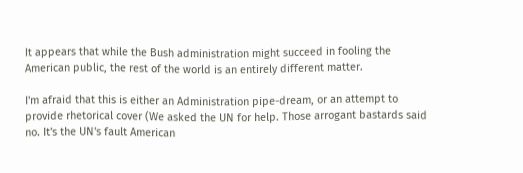It appears that while the Bush administration might succeed in fooling the American public, the rest of the world is an entirely different matter.

I'm afraid that this is either an Administration pipe-dream, or an attempt to provide rhetorical cover (We asked the UN for help. Those arrogant bastards said no. It's the UN's fault American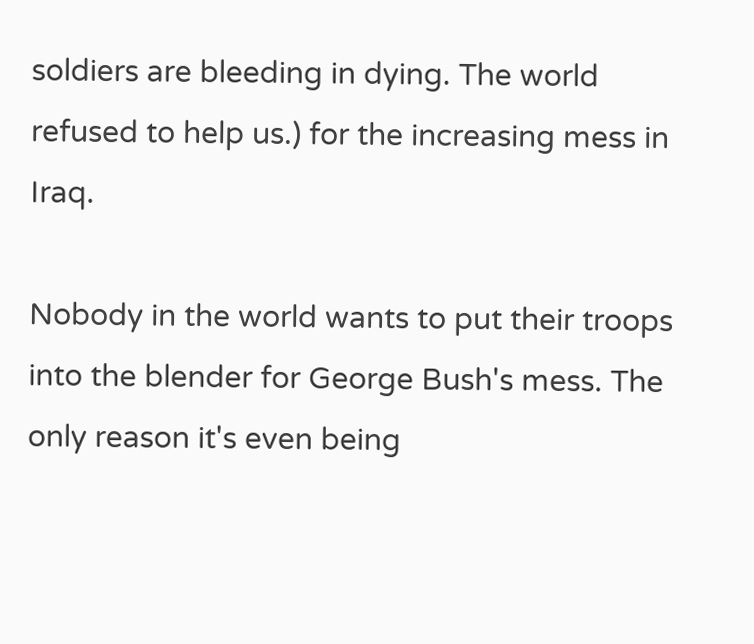soldiers are bleeding in dying. The world refused to help us.) for the increasing mess in Iraq.

Nobody in the world wants to put their troops into the blender for George Bush's mess. The only reason it's even being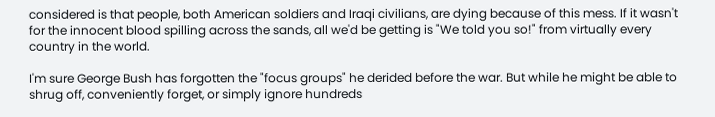considered is that people, both American soldiers and Iraqi civilians, are dying because of this mess. If it wasn't for the innocent blood spilling across the sands, all we'd be getting is "We told you so!" from virtually every country in the world.

I'm sure George Bush has forgotten the "focus groups" he derided before the war. But while he might be able to shrug off, conveniently forget, or simply ignore hundreds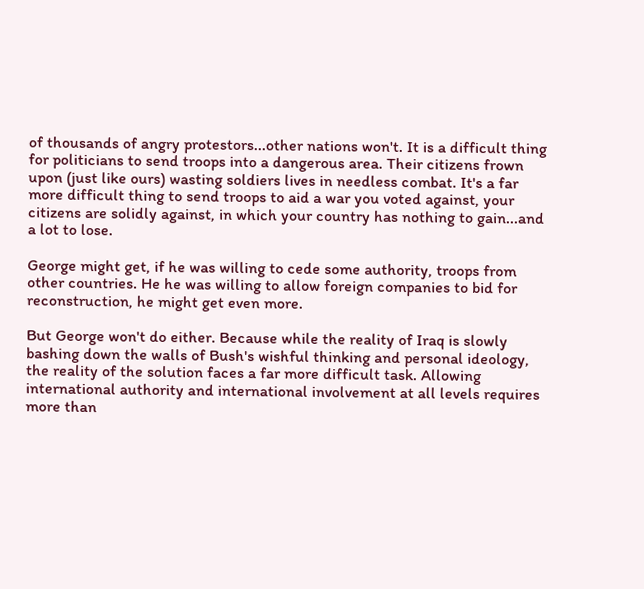of thousands of angry protestors...other nations won't. It is a difficult thing for politicians to send troops into a dangerous area. Their citizens frown upon (just like ours) wasting soldiers lives in needless combat. It's a far more difficult thing to send troops to aid a war you voted against, your citizens are solidly against, in which your country has nothing to gain...and a lot to lose.

George might get, if he was willing to cede some authority, troops from other countries. He he was willing to allow foreign companies to bid for reconstruction, he might get even more.

But George won't do either. Because while the reality of Iraq is slowly bashing down the walls of Bush's wishful thinking and personal ideology, the reality of the solution faces a far more difficult task. Allowing international authority and international involvement at all levels requires more than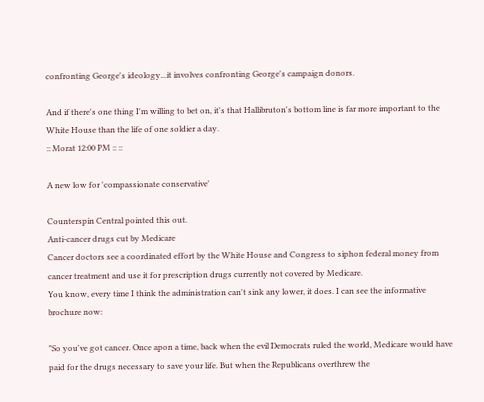confronting George's ideology...it involves confronting George's campaign donors.

And if there's one thing I'm willing to bet on, it's that Hallibruton's bottom line is far more important to the White House than the life of one soldier a day.
:: Morat 12:00 PM :: ::

A new low for 'compassionate conservative'

Counterspin Central pointed this out.
Anti-cancer drugs cut by Medicare
Cancer doctors see a coordinated effort by the White House and Congress to siphon federal money from cancer treatment and use it for prescription drugs currently not covered by Medicare.
You know, every time I think the administration can't sink any lower, it does. I can see the informative brochure now:

"So you've got cancer. Once apon a time, back when the evil Democrats ruled the world, Medicare would have paid for the drugs necessary to save your life. But when the Republicans overthrew the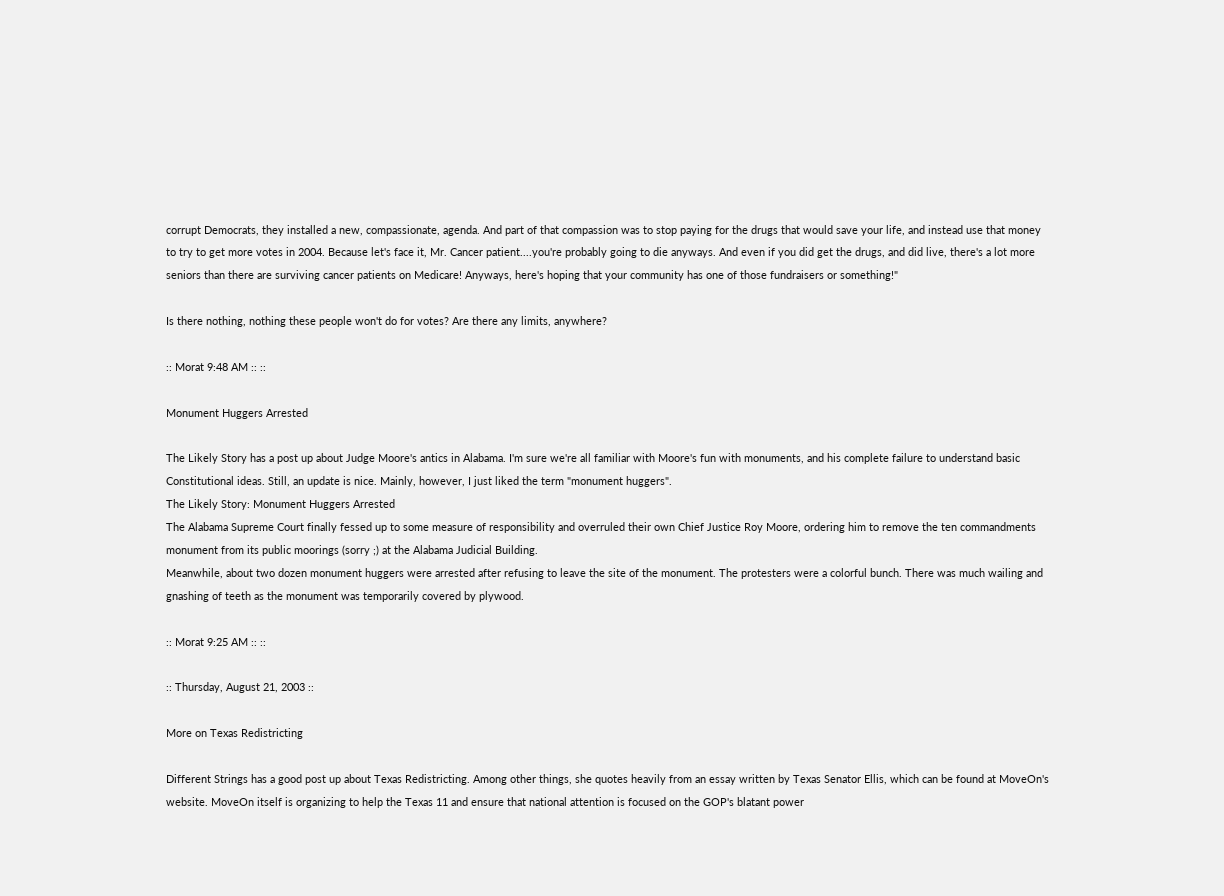corrupt Democrats, they installed a new, compassionate, agenda. And part of that compassion was to stop paying for the drugs that would save your life, and instead use that money to try to get more votes in 2004. Because let's face it, Mr. Cancer patient....you're probably going to die anyways. And even if you did get the drugs, and did live, there's a lot more seniors than there are surviving cancer patients on Medicare! Anyways, here's hoping that your community has one of those fundraisers or something!"

Is there nothing, nothing these people won't do for votes? Are there any limits, anywhere?

:: Morat 9:48 AM :: ::

Monument Huggers Arrested

The Likely Story has a post up about Judge Moore's antics in Alabama. I'm sure we're all familiar with Moore's fun with monuments, and his complete failure to understand basic Constitutional ideas. Still, an update is nice. Mainly, however, I just liked the term "monument huggers".
The Likely Story: Monument Huggers Arrested
The Alabama Supreme Court finally fessed up to some measure of responsibility and overruled their own Chief Justice Roy Moore, ordering him to remove the ten commandments monument from its public moorings (sorry ;) at the Alabama Judicial Building.
Meanwhile, about two dozen monument huggers were arrested after refusing to leave the site of the monument. The protesters were a colorful bunch. There was much wailing and gnashing of teeth as the monument was temporarily covered by plywood.

:: Morat 9:25 AM :: ::

:: Thursday, August 21, 2003 ::

More on Texas Redistricting

Different Strings has a good post up about Texas Redistricting. Among other things, she quotes heavily from an essay written by Texas Senator Ellis, which can be found at MoveOn's website. MoveOn itself is organizing to help the Texas 11 and ensure that national attention is focused on the GOP's blatant power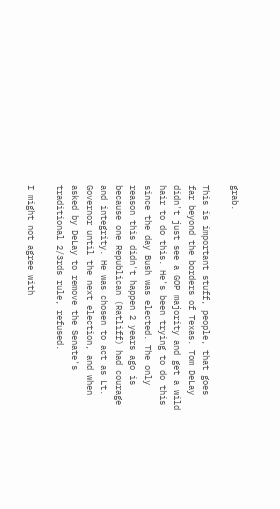grab.

This is important stuff, people, that goes far beyond the borders of Texas. Tom DeLay didn't just see a GOP majority and get a wild hair to do this. He's been trying to do this since the day Bush was elected. The only reason this didn't happen 2 years ago is because one Republican (Ratliff) had courage and integrity. He was chosen to act as Lt. Governor until the next election, and when asked by DeLay to remove the Senate's traditional 2/3rds rule, refused.

I might not agree with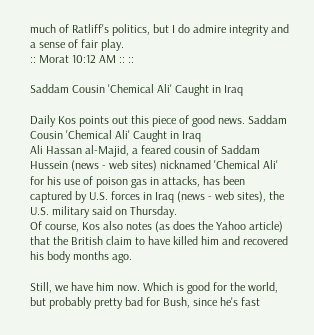much of Ratliff's politics, but I do admire integrity and a sense of fair play.
:: Morat 10:12 AM :: ::

Saddam Cousin 'Chemical Ali' Caught in Iraq

Daily Kos points out this piece of good news. Saddam Cousin 'Chemical Ali' Caught in Iraq
Ali Hassan al-Majid, a feared cousin of Saddam Hussein (news - web sites) nicknamed 'Chemical Ali' for his use of poison gas in attacks, has been captured by U.S. forces in Iraq (news - web sites), the U.S. military said on Thursday.
Of course, Kos also notes (as does the Yahoo article) that the British claim to have killed him and recovered his body months ago.

Still, we have him now. Which is good for the world, but probably pretty bad for Bush, since he's fast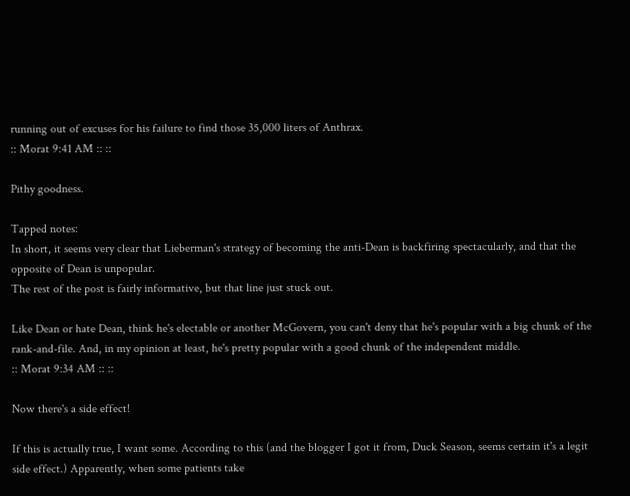running out of excuses for his failure to find those 35,000 liters of Anthrax.
:: Morat 9:41 AM :: ::

Pithy goodness.

Tapped notes:
In short, it seems very clear that Lieberman's strategy of becoming the anti-Dean is backfiring spectacularly, and that the opposite of Dean is unpopular.
The rest of the post is fairly informative, but that line just stuck out.

Like Dean or hate Dean, think he's electable or another McGovern, you can't deny that he's popular with a big chunk of the rank-and-file. And, in my opinion at least, he's pretty popular with a good chunk of the independent middle.
:: Morat 9:34 AM :: ::

Now there's a side effect!

If this is actually true, I want some. According to this (and the blogger I got it from, Duck Season, seems certain it's a legit side effect.) Apparently, when some patients take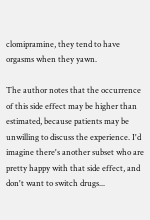clomipramine, they tend to have orgasms when they yawn.

The author notes that the occurrence of this side effect may be higher than estimated, because patients may be unwilling to discuss the experience. I'd imagine there's another subset who are pretty happy with that side effect, and don't want to switch drugs...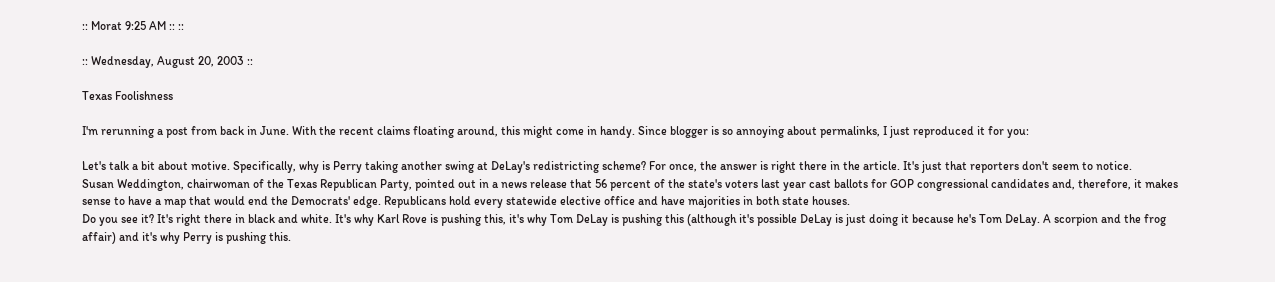:: Morat 9:25 AM :: ::

:: Wednesday, August 20, 2003 ::

Texas Foolishness

I'm rerunning a post from back in June. With the recent claims floating around, this might come in handy. Since blogger is so annoying about permalinks, I just reproduced it for you:

Let's talk a bit about motive. Specifically, why is Perry taking another swing at DeLay's redistricting scheme? For once, the answer is right there in the article. It's just that reporters don't seem to notice.
Susan Weddington, chairwoman of the Texas Republican Party, pointed out in a news release that 56 percent of the state's voters last year cast ballots for GOP congressional candidates and, therefore, it makes sense to have a map that would end the Democrats' edge. Republicans hold every statewide elective office and have majorities in both state houses.
Do you see it? It's right there in black and white. It's why Karl Rove is pushing this, it's why Tom DeLay is pushing this (although it's possible DeLay is just doing it because he's Tom DeLay. A scorpion and the frog affair) and it's why Perry is pushing this.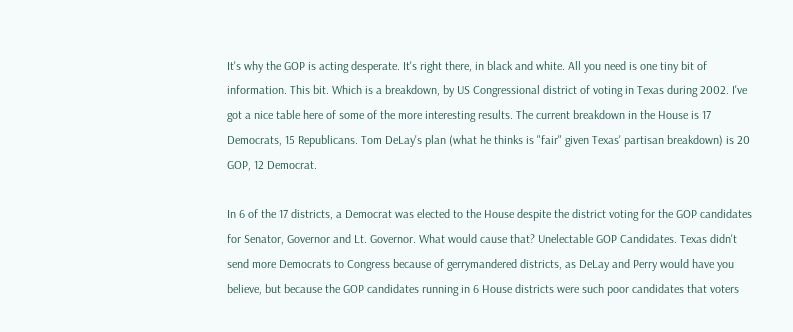It's why the GOP is acting desperate. It's right there, in black and white. All you need is one tiny bit of information. This bit. Which is a breakdown, by US Congressional district of voting in Texas during 2002. I've got a nice table here of some of the more interesting results. The current breakdown in the House is 17 Democrats, 15 Republicans. Tom DeLay's plan (what he thinks is "fair" given Texas' partisan breakdown) is 20 GOP, 12 Democrat.

In 6 of the 17 districts, a Democrat was elected to the House despite the district voting for the GOP candidates for Senator, Governor and Lt. Governor. What would cause that? Unelectable GOP Candidates. Texas didn't send more Democrats to Congress because of gerrymandered districts, as DeLay and Perry would have you believe, but because the GOP candidates running in 6 House districts were such poor candidates that voters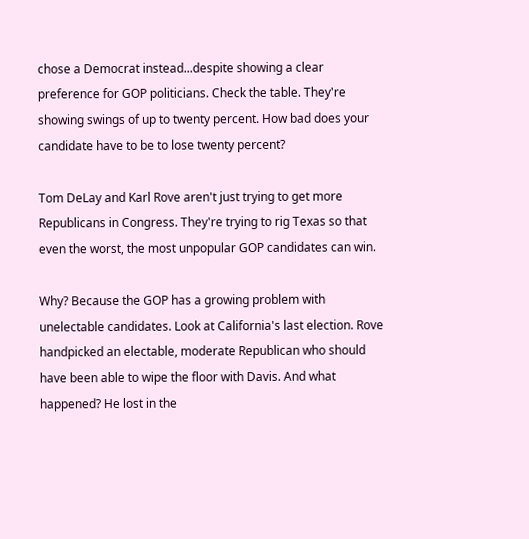chose a Democrat instead...despite showing a clear preference for GOP politicians. Check the table. They're showing swings of up to twenty percent. How bad does your candidate have to be to lose twenty percent?

Tom DeLay and Karl Rove aren't just trying to get more Republicans in Congress. They're trying to rig Texas so that even the worst, the most unpopular GOP candidates can win.

Why? Because the GOP has a growing problem with unelectable candidates. Look at California's last election. Rove handpicked an electable, moderate Republican who should have been able to wipe the floor with Davis. And what happened? He lost in the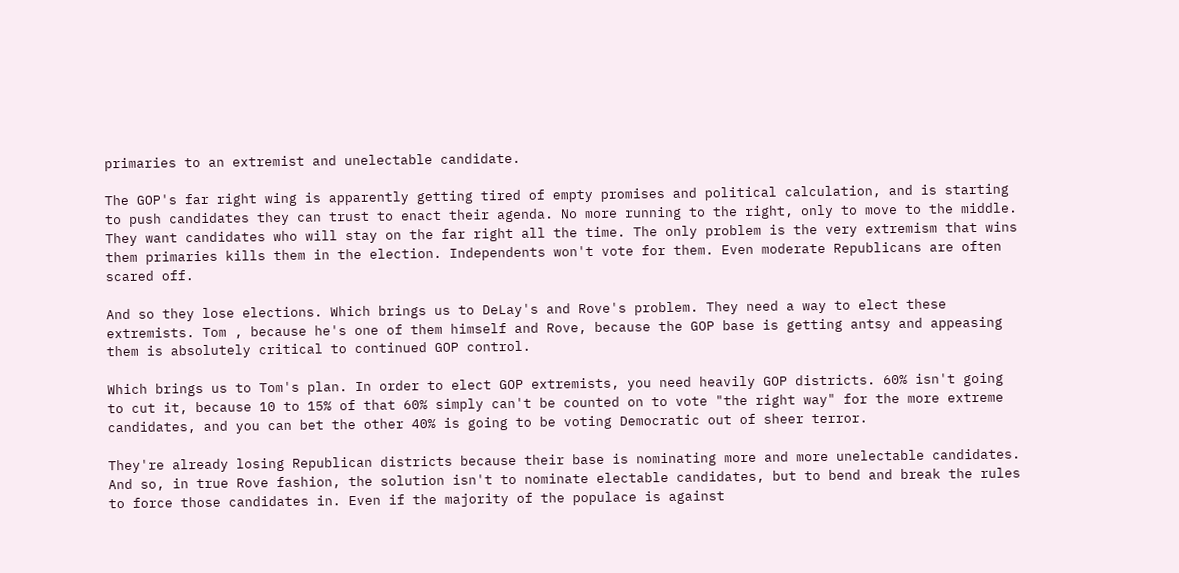primaries to an extremist and unelectable candidate.

The GOP's far right wing is apparently getting tired of empty promises and political calculation, and is starting to push candidates they can trust to enact their agenda. No more running to the right, only to move to the middle. They want candidates who will stay on the far right all the time. The only problem is the very extremism that wins them primaries kills them in the election. Independents won't vote for them. Even moderate Republicans are often scared off.

And so they lose elections. Which brings us to DeLay's and Rove's problem. They need a way to elect these extremists. Tom , because he's one of them himself and Rove, because the GOP base is getting antsy and appeasing them is absolutely critical to continued GOP control.

Which brings us to Tom's plan. In order to elect GOP extremists, you need heavily GOP districts. 60% isn't going to cut it, because 10 to 15% of that 60% simply can't be counted on to vote "the right way" for the more extreme candidates, and you can bet the other 40% is going to be voting Democratic out of sheer terror.

They're already losing Republican districts because their base is nominating more and more unelectable candidates. And so, in true Rove fashion, the solution isn't to nominate electable candidates, but to bend and break the rules to force those candidates in. Even if the majority of the populace is against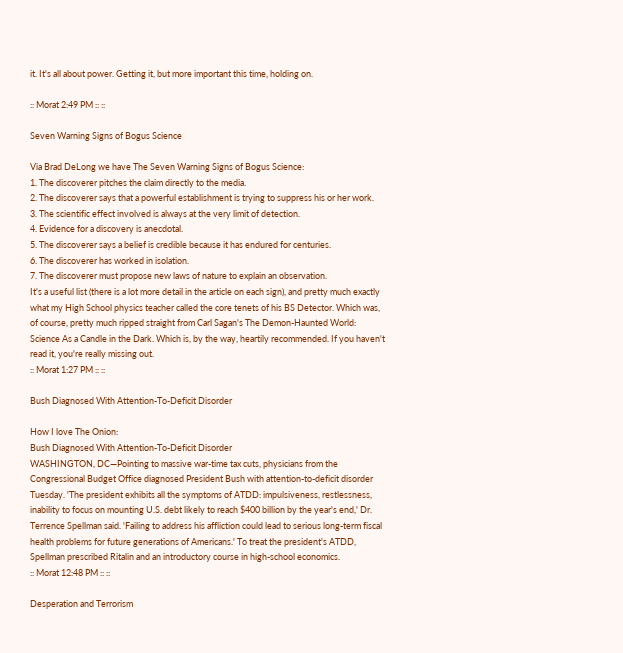it. It's all about power. Getting it, but more important this time, holding on.

:: Morat 2:49 PM :: ::

Seven Warning Signs of Bogus Science

Via Brad DeLong we have The Seven Warning Signs of Bogus Science:
1. The discoverer pitches the claim directly to the media.
2. The discoverer says that a powerful establishment is trying to suppress his or her work.
3. The scientific effect involved is always at the very limit of detection.
4. Evidence for a discovery is anecdotal.
5. The discoverer says a belief is credible because it has endured for centuries.
6. The discoverer has worked in isolation.
7. The discoverer must propose new laws of nature to explain an observation.
It's a useful list (there is a lot more detail in the article on each sign), and pretty much exactly what my High School physics teacher called the core tenets of his BS Detector. Which was, of course, pretty much ripped straight from Carl Sagan's The Demon-Haunted World: Science As a Candle in the Dark. Which is, by the way, heartily recommended. If you haven't read it, you're really missing out.
:: Morat 1:27 PM :: ::

Bush Diagnosed With Attention-To-Deficit Disorder

How I love The Onion:
Bush Diagnosed With Attention-To-Deficit Disorder
WASHINGTON, DC—Pointing to massive war-time tax cuts, physicians from the Congressional Budget Office diagnosed President Bush with attention-to-deficit disorder Tuesday. 'The president exhibits all the symptoms of ATDD: impulsiveness, restlessness, inability to focus on mounting U.S. debt likely to reach $400 billion by the year's end,' Dr. Terrence Spellman said. 'Failing to address his affliction could lead to serious long-term fiscal health problems for future generations of Americans.' To treat the president's ATDD, Spellman prescribed Ritalin and an introductory course in high-school economics.
:: Morat 12:48 PM :: ::

Desperation and Terrorism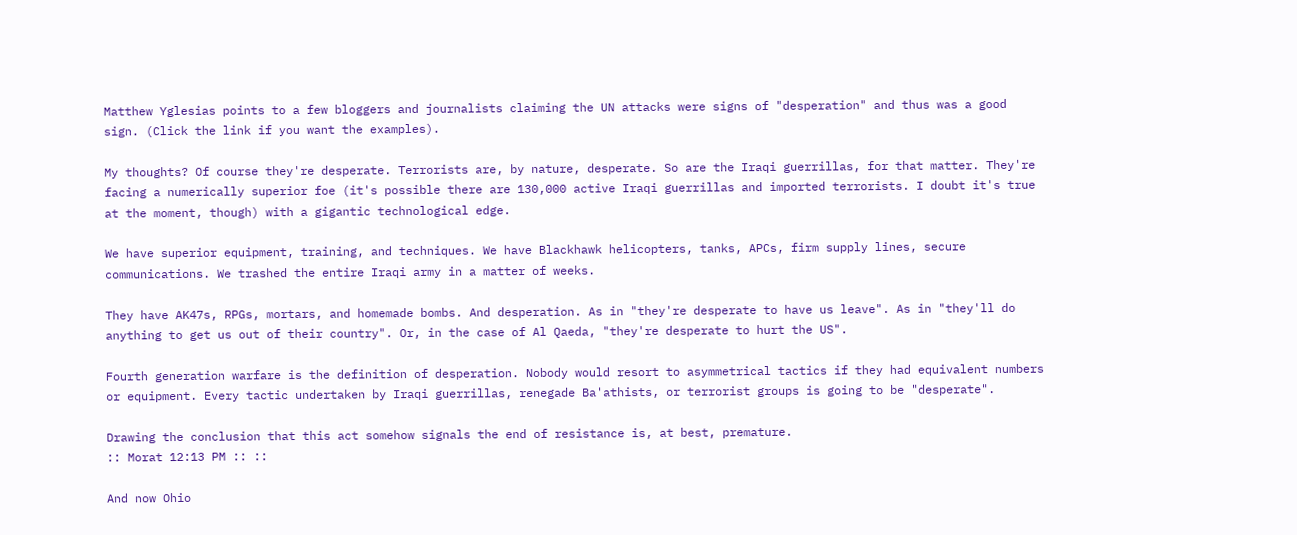Matthew Yglesias points to a few bloggers and journalists claiming the UN attacks were signs of "desperation" and thus was a good sign. (Click the link if you want the examples).

My thoughts? Of course they're desperate. Terrorists are, by nature, desperate. So are the Iraqi guerrillas, for that matter. They're facing a numerically superior foe (it's possible there are 130,000 active Iraqi guerrillas and imported terrorists. I doubt it's true at the moment, though) with a gigantic technological edge.

We have superior equipment, training, and techniques. We have Blackhawk helicopters, tanks, APCs, firm supply lines, secure communications. We trashed the entire Iraqi army in a matter of weeks.

They have AK47s, RPGs, mortars, and homemade bombs. And desperation. As in "they're desperate to have us leave". As in "they'll do anything to get us out of their country". Or, in the case of Al Qaeda, "they're desperate to hurt the US".

Fourth generation warfare is the definition of desperation. Nobody would resort to asymmetrical tactics if they had equivalent numbers or equipment. Every tactic undertaken by Iraqi guerrillas, renegade Ba'athists, or terrorist groups is going to be "desperate".

Drawing the conclusion that this act somehow signals the end of resistance is, at best, premature.
:: Morat 12:13 PM :: ::

And now Ohio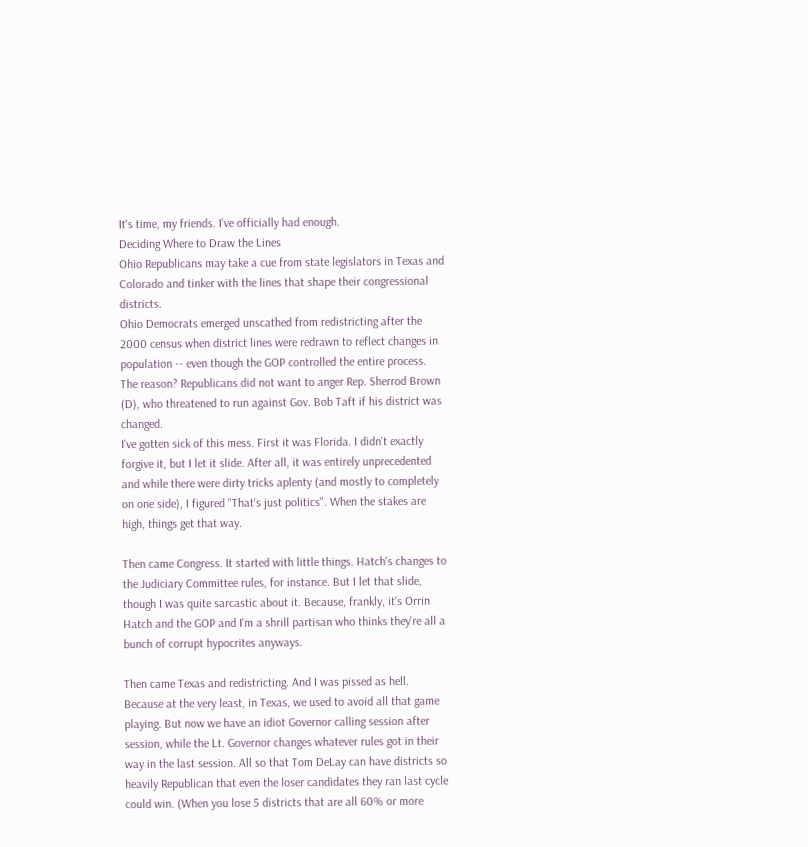It's time, my friends. I've officially had enough.
Deciding Where to Draw the Lines
Ohio Republicans may take a cue from state legislators in Texas and Colorado and tinker with the lines that shape their congressional districts.
Ohio Democrats emerged unscathed from redistricting after the 2000 census when district lines were redrawn to reflect changes in population -- even though the GOP controlled the entire process. The reason? Republicans did not want to anger Rep. Sherrod Brown (D), who threatened to run against Gov. Bob Taft if his district was changed.
I've gotten sick of this mess. First it was Florida. I didn't exactly forgive it, but I let it slide. After all, it was entirely unprecedented and while there were dirty tricks aplenty (and mostly to completely on one side), I figured "That's just politics". When the stakes are high, things get that way.

Then came Congress. It started with little things. Hatch's changes to the Judiciary Committee rules, for instance. But I let that slide, though I was quite sarcastic about it. Because, frankly, it's Orrin Hatch and the GOP and I'm a shrill partisan who thinks they're all a bunch of corrupt hypocrites anyways.

Then came Texas and redistricting. And I was pissed as hell. Because at the very least, in Texas, we used to avoid all that game playing. But now we have an idiot Governor calling session after session, while the Lt. Governor changes whatever rules got in their way in the last session. All so that Tom DeLay can have districts so heavily Republican that even the loser candidates they ran last cycle could win. (When you lose 5 districts that are all 60% or more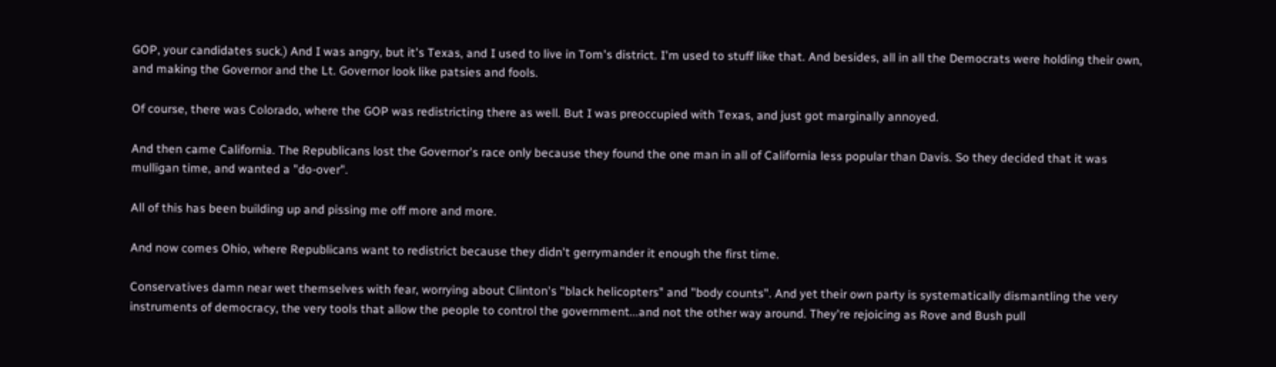GOP, your candidates suck.) And I was angry, but it's Texas, and I used to live in Tom's district. I'm used to stuff like that. And besides, all in all the Democrats were holding their own, and making the Governor and the Lt. Governor look like patsies and fools.

Of course, there was Colorado, where the GOP was redistricting there as well. But I was preoccupied with Texas, and just got marginally annoyed.

And then came California. The Republicans lost the Governor's race only because they found the one man in all of California less popular than Davis. So they decided that it was mulligan time, and wanted a "do-over".

All of this has been building up and pissing me off more and more.

And now comes Ohio, where Republicans want to redistrict because they didn't gerrymander it enough the first time.

Conservatives damn near wet themselves with fear, worrying about Clinton's "black helicopters" and "body counts". And yet their own party is systematically dismantling the very instruments of democracy, the very tools that allow the people to control the government...and not the other way around. They're rejoicing as Rove and Bush pull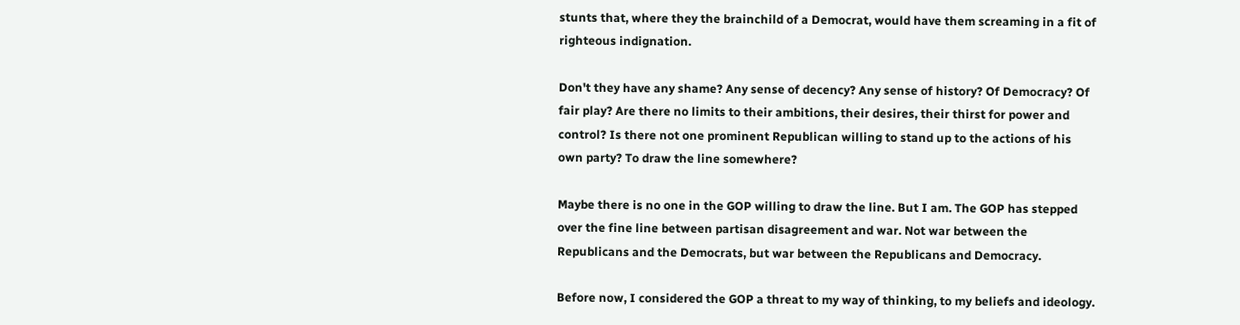stunts that, where they the brainchild of a Democrat, would have them screaming in a fit of righteous indignation.

Don't they have any shame? Any sense of decency? Any sense of history? Of Democracy? Of fair play? Are there no limits to their ambitions, their desires, their thirst for power and control? Is there not one prominent Republican willing to stand up to the actions of his own party? To draw the line somewhere?

Maybe there is no one in the GOP willing to draw the line. But I am. The GOP has stepped over the fine line between partisan disagreement and war. Not war between the Republicans and the Democrats, but war between the Republicans and Democracy.

Before now, I considered the GOP a threat to my way of thinking, to my beliefs and ideology.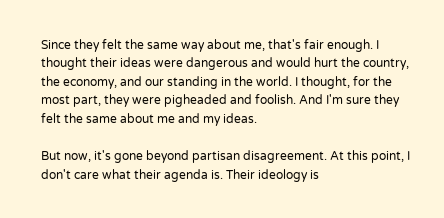Since they felt the same way about me, that's fair enough. I thought their ideas were dangerous and would hurt the country, the economy, and our standing in the world. I thought, for the most part, they were pigheaded and foolish. And I'm sure they felt the same about me and my ideas.

But now, it's gone beyond partisan disagreement. At this point, I don't care what their agenda is. Their ideology is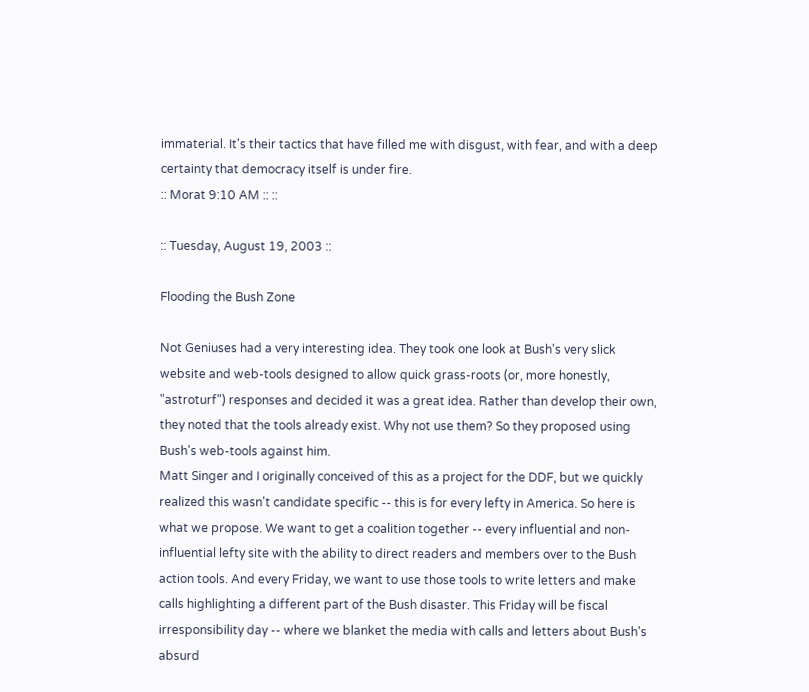immaterial. It's their tactics that have filled me with disgust, with fear, and with a deep certainty that democracy itself is under fire.
:: Morat 9:10 AM :: ::

:: Tuesday, August 19, 2003 ::

Flooding the Bush Zone

Not Geniuses had a very interesting idea. They took one look at Bush's very slick website and web-tools designed to allow quick grass-roots (or, more honestly, "astroturf") responses and decided it was a great idea. Rather than develop their own, they noted that the tools already exist. Why not use them? So they proposed using Bush's web-tools against him.
Matt Singer and I originally conceived of this as a project for the DDF, but we quickly realized this wasn't candidate specific -- this is for every lefty in America. So here is what we propose. We want to get a coalition together -- every influential and non-influential lefty site with the ability to direct readers and members over to the Bush action tools. And every Friday, we want to use those tools to write letters and make calls highlighting a different part of the Bush disaster. This Friday will be fiscal irresponsibility day -- where we blanket the media with calls and letters about Bush's absurd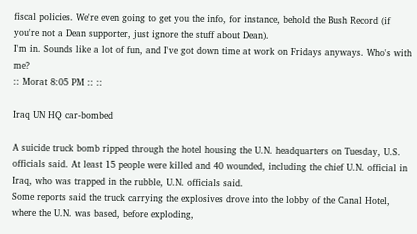fiscal policies. We're even going to get you the info, for instance, behold the Bush Record (if you're not a Dean supporter, just ignore the stuff about Dean).
I'm in. Sounds like a lot of fun, and I've got down time at work on Fridays anyways. Who's with me?
:: Morat 8:05 PM :: ::

Iraq UN HQ car-bombed

A suicide truck bomb ripped through the hotel housing the U.N. headquarters on Tuesday, U.S. officials said. At least 15 people were killed and 40 wounded, including the chief U.N. official in Iraq, who was trapped in the rubble, U.N. officials said.
Some reports said the truck carrying the explosives drove into the lobby of the Canal Hotel, where the U.N. was based, before exploding,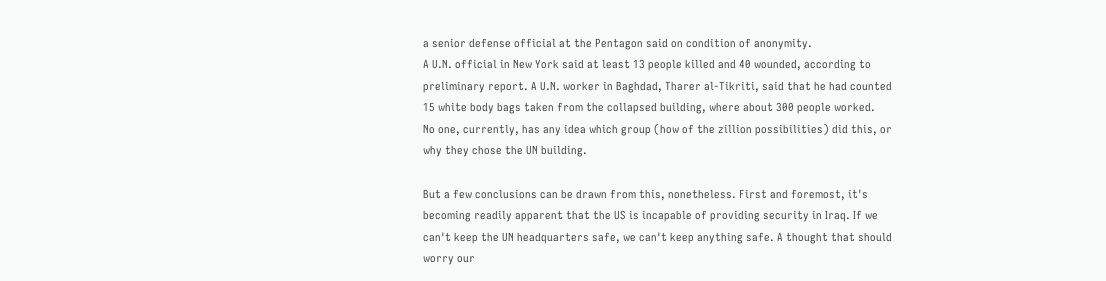a senior defense official at the Pentagon said on condition of anonymity.
A U.N. official in New York said at least 13 people killed and 40 wounded, according to preliminary report. A U.N. worker in Baghdad, Tharer al-Tikriti, said that he had counted 15 white body bags taken from the collapsed building, where about 300 people worked.
No one, currently, has any idea which group (how of the zillion possibilities) did this, or why they chose the UN building.

But a few conclusions can be drawn from this, nonetheless. First and foremost, it's becoming readily apparent that the US is incapable of providing security in Iraq. If we can't keep the UN headquarters safe, we can't keep anything safe. A thought that should worry our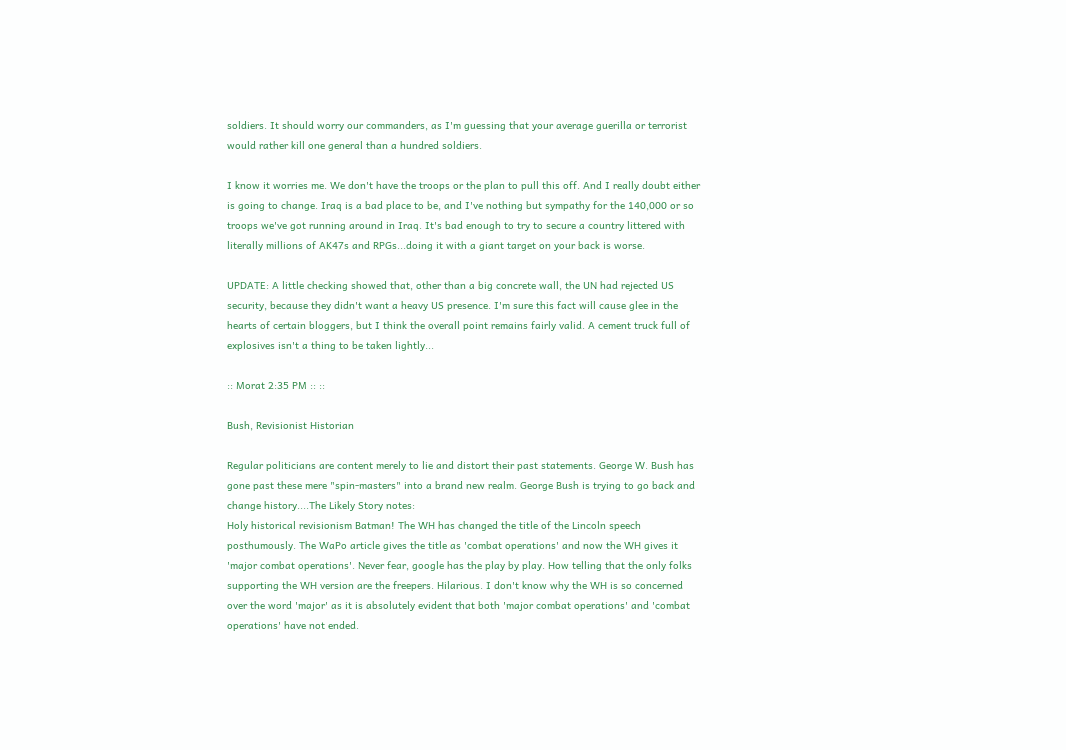soldiers. It should worry our commanders, as I'm guessing that your average guerilla or terrorist would rather kill one general than a hundred soldiers.

I know it worries me. We don't have the troops or the plan to pull this off. And I really doubt either is going to change. Iraq is a bad place to be, and I've nothing but sympathy for the 140,000 or so troops we've got running around in Iraq. It's bad enough to try to secure a country littered with literally millions of AK47s and RPGs...doing it with a giant target on your back is worse.

UPDATE: A little checking showed that, other than a big concrete wall, the UN had rejected US security, because they didn't want a heavy US presence. I'm sure this fact will cause glee in the hearts of certain bloggers, but I think the overall point remains fairly valid. A cement truck full of explosives isn't a thing to be taken lightly...

:: Morat 2:35 PM :: ::

Bush, Revisionist Historian

Regular politicians are content merely to lie and distort their past statements. George W. Bush has gone past these mere "spin-masters" into a brand new realm. George Bush is trying to go back and change history....The Likely Story notes:
Holy historical revisionism Batman! The WH has changed the title of the Lincoln speech posthumously. The WaPo article gives the title as 'combat operations' and now the WH gives it 'major combat operations'. Never fear, google has the play by play. How telling that the only folks supporting the WH version are the freepers. Hilarious. I don't know why the WH is so concerned over the word 'major' as it is absolutely evident that both 'major combat operations' and 'combat operations' have not ended.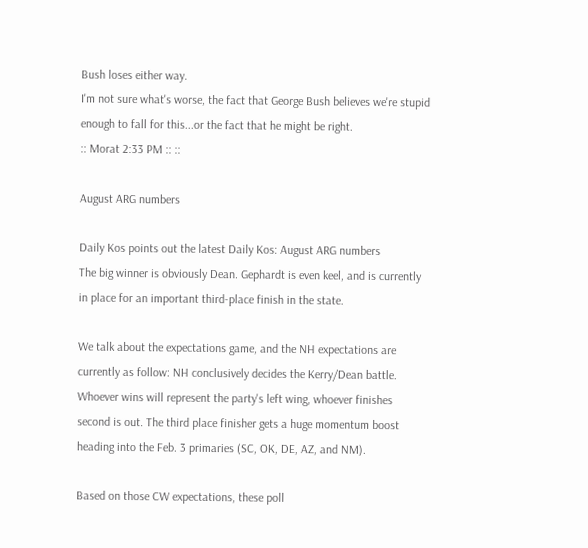Bush loses either way.
I'm not sure what's worse, the fact that George Bush believes we're stupid enough to fall for this...or the fact that he might be right.
:: Morat 2:33 PM :: ::

August ARG numbers

Daily Kos points out the latest Daily Kos: August ARG numbers
The big winner is obviously Dean. Gephardt is even keel, and is currently in place for an important third-place finish in the state.

We talk about the expectations game, and the NH expectations are currently as follow: NH conclusively decides the Kerry/Dean battle. Whoever wins will represent the party's left wing, whoever finishes second is out. The third place finisher gets a huge momentum boost heading into the Feb. 3 primaries (SC, OK, DE, AZ, and NM).

Based on those CW expectations, these poll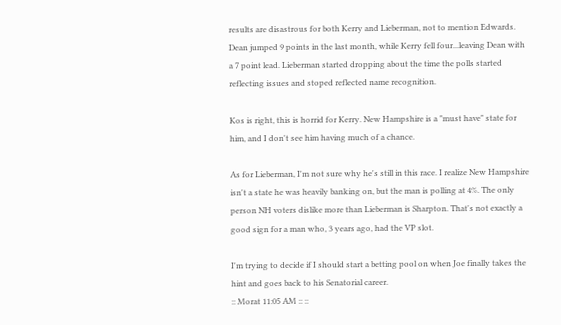results are disastrous for both Kerry and Lieberman, not to mention Edwards.
Dean jumped 9 points in the last month, while Kerry fell four...leaving Dean with a 7 point lead. Lieberman started dropping about the time the polls started reflecting issues and stoped reflected name recognition.

Kos is right, this is horrid for Kerry. New Hampshire is a "must have" state for him, and I don't see him having much of a chance.

As for Lieberman, I'm not sure why he's still in this race. I realize New Hampshire isn't a state he was heavily banking on, but the man is polling at 4%. The only person NH voters dislike more than Lieberman is Sharpton. That's not exactly a good sign for a man who, 3 years ago, had the VP slot.

I'm trying to decide if I should start a betting pool on when Joe finally takes the hint and goes back to his Senatorial career.
:: Morat 11:05 AM :: ::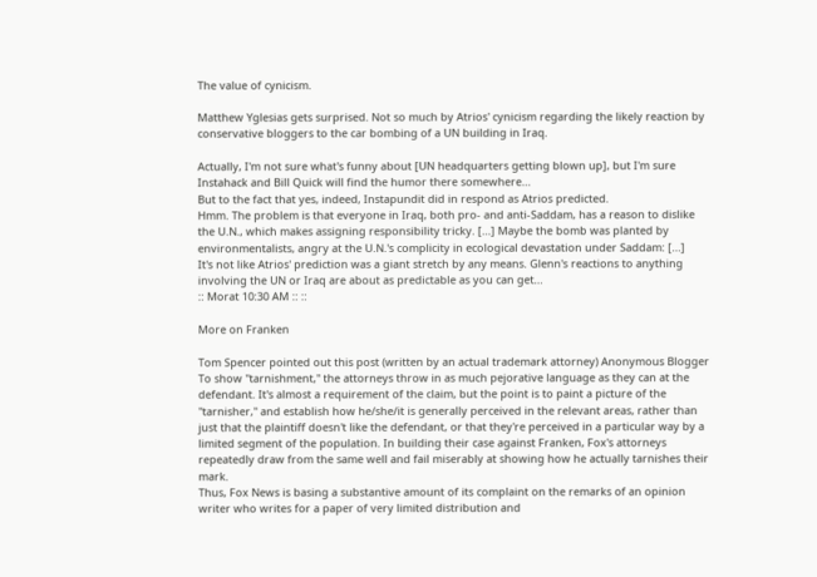The value of cynicism.

Matthew Yglesias gets surprised. Not so much by Atrios' cynicism regarding the likely reaction by conservative bloggers to the car bombing of a UN building in Iraq.

Actually, I'm not sure what's funny about [UN headquarters getting blown up], but I'm sure Instahack and Bill Quick will find the humor there somewhere...
But to the fact that yes, indeed, Instapundit did in respond as Atrios predicted.
Hmm. The problem is that everyone in Iraq, both pro- and anti-Saddam, has a reason to dislike the U.N., which makes assigning responsibility tricky. [...] Maybe the bomb was planted by environmentalists, angry at the U.N.'s complicity in ecological devastation under Saddam: [...]
It's not like Atrios' prediction was a giant stretch by any means. Glenn's reactions to anything involving the UN or Iraq are about as predictable as you can get...
:: Morat 10:30 AM :: ::

More on Franken

Tom Spencer pointed out this post (written by an actual trademark attorney) Anonymous Blogger
To show "tarnishment," the attorneys throw in as much pejorative language as they can at the defendant. It's almost a requirement of the claim, but the point is to paint a picture of the "tarnisher," and establish how he/she/it is generally perceived in the relevant areas, rather than just that the plaintiff doesn't like the defendant, or that they're perceived in a particular way by a limited segment of the population. In building their case against Franken, Fox's attorneys repeatedly draw from the same well and fail miserably at showing how he actually tarnishes their mark.
Thus, Fox News is basing a substantive amount of its complaint on the remarks of an opinion writer who writes for a paper of very limited distribution and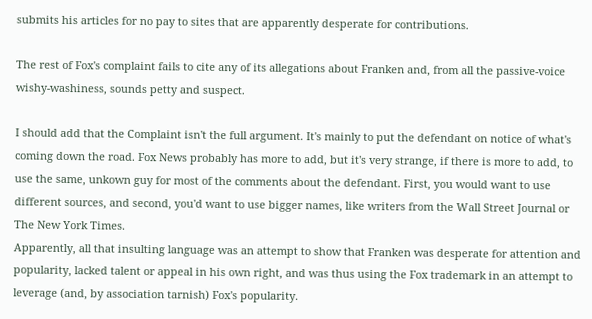submits his articles for no pay to sites that are apparently desperate for contributions.

The rest of Fox's complaint fails to cite any of its allegations about Franken and, from all the passive-voice wishy-washiness, sounds petty and suspect.

I should add that the Complaint isn't the full argument. It's mainly to put the defendant on notice of what's coming down the road. Fox News probably has more to add, but it's very strange, if there is more to add, to use the same, unkown guy for most of the comments about the defendant. First, you would want to use different sources, and second, you'd want to use bigger names, like writers from the Wall Street Journal or The New York Times.
Apparently, all that insulting language was an attempt to show that Franken was desperate for attention and popularity, lacked talent or appeal in his own right, and was thus using the Fox trademark in an attempt to leverage (and, by association tarnish) Fox's popularity.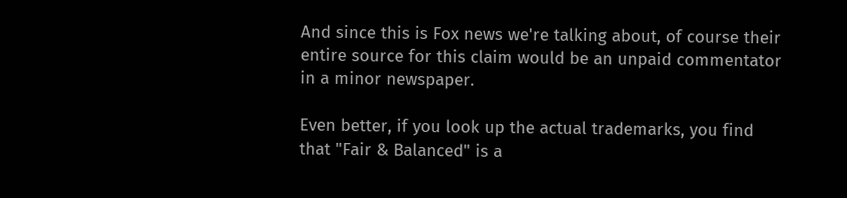And since this is Fox news we're talking about, of course their entire source for this claim would be an unpaid commentator in a minor newspaper.

Even better, if you look up the actual trademarks, you find that "Fair & Balanced" is a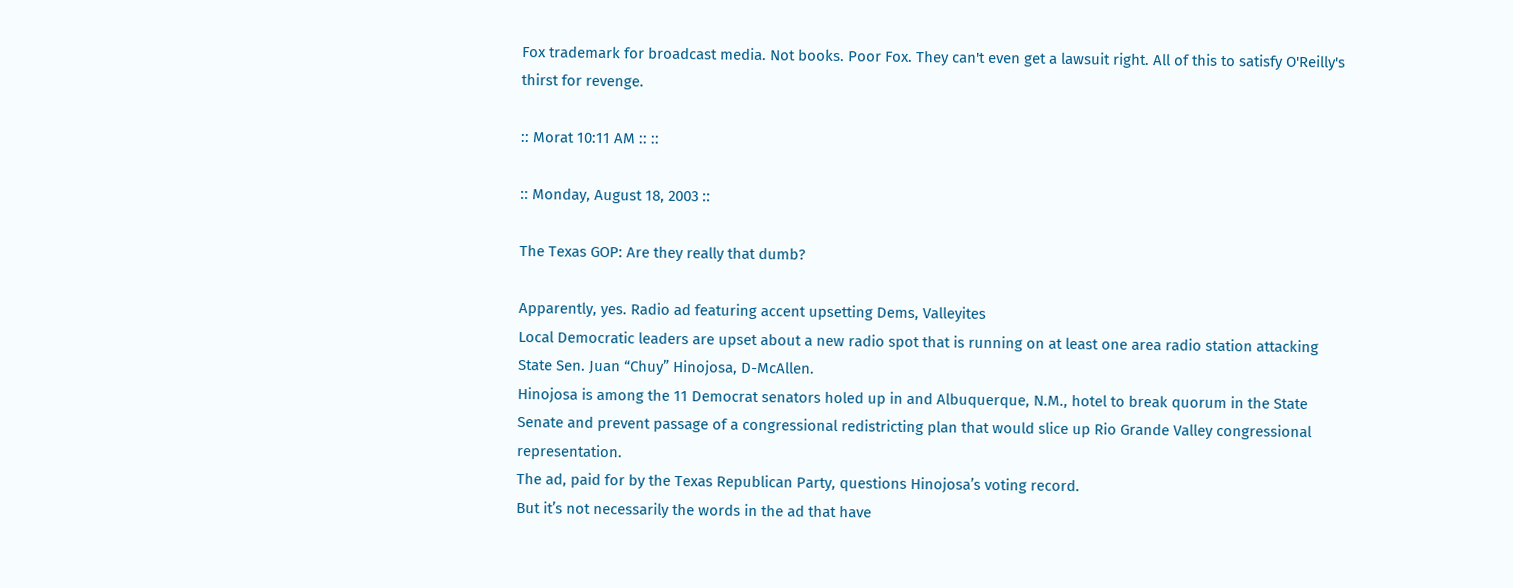Fox trademark for broadcast media. Not books. Poor Fox. They can't even get a lawsuit right. All of this to satisfy O'Reilly's thirst for revenge.

:: Morat 10:11 AM :: ::

:: Monday, August 18, 2003 ::

The Texas GOP: Are they really that dumb?

Apparently, yes. Radio ad featuring accent upsetting Dems, Valleyites
Local Democratic leaders are upset about a new radio spot that is running on at least one area radio station attacking State Sen. Juan “Chuy” Hinojosa, D-McAllen.
Hinojosa is among the 11 Democrat senators holed up in and Albuquerque, N.M., hotel to break quorum in the State Senate and prevent passage of a congressional redistricting plan that would slice up Rio Grande Valley congressional representation.
The ad, paid for by the Texas Republican Party, questions Hinojosa’s voting record.
But it’s not necessarily the words in the ad that have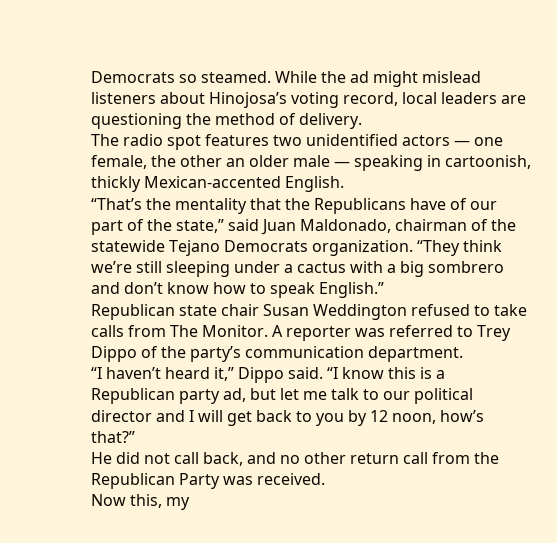Democrats so steamed. While the ad might mislead listeners about Hinojosa’s voting record, local leaders are questioning the method of delivery.
The radio spot features two unidentified actors — one female, the other an older male — speaking in cartoonish, thickly Mexican-accented English.
“That’s the mentality that the Republicans have of our part of the state,” said Juan Maldonado, chairman of the statewide Tejano Democrats organization. “They think we’re still sleeping under a cactus with a big sombrero and don’t know how to speak English.”
Republican state chair Susan Weddington refused to take calls from The Monitor. A reporter was referred to Trey Dippo of the party’s communication department.
“I haven’t heard it,” Dippo said. “I know this is a Republican party ad, but let me talk to our political director and I will get back to you by 12 noon, how’s that?”
He did not call back, and no other return call from the Republican Party was received.
Now this, my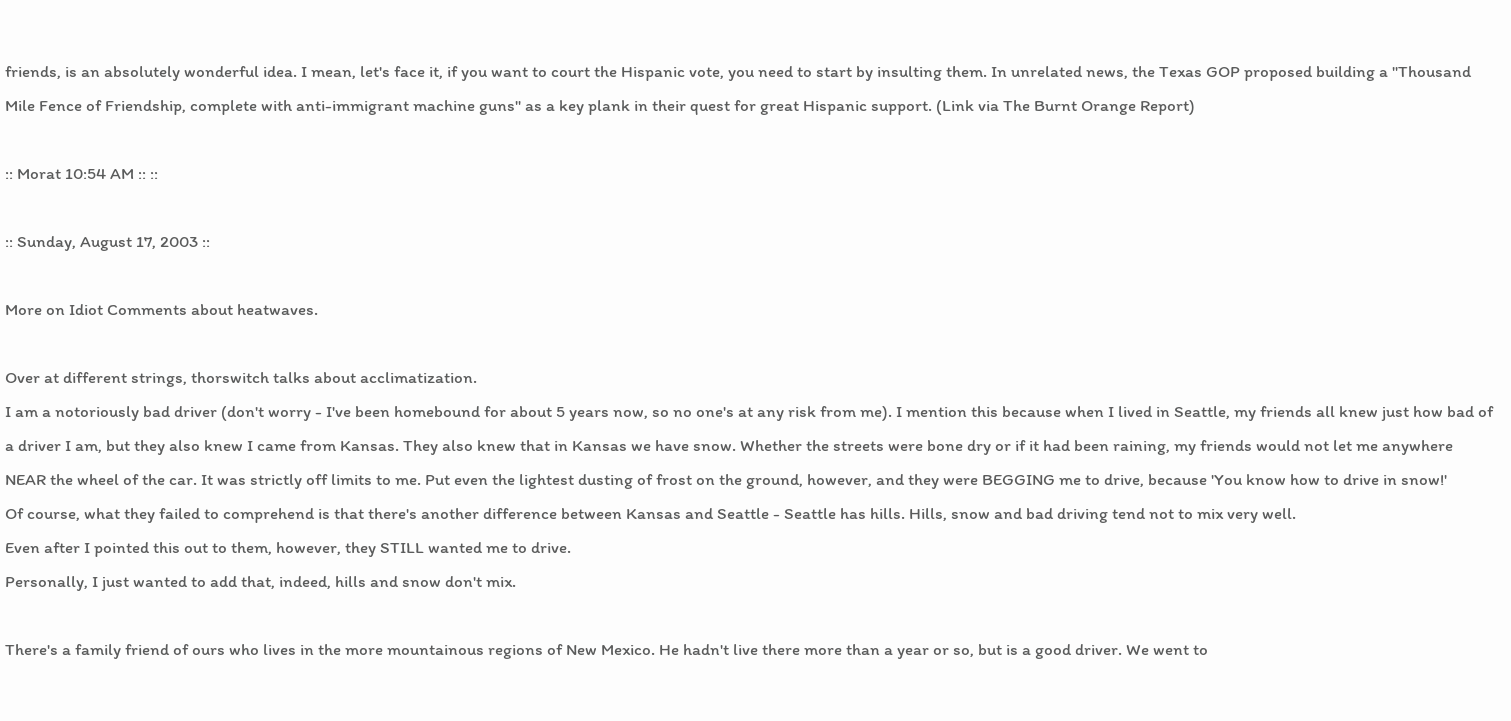friends, is an absolutely wonderful idea. I mean, let's face it, if you want to court the Hispanic vote, you need to start by insulting them. In unrelated news, the Texas GOP proposed building a "Thousand Mile Fence of Friendship, complete with anti-immigrant machine guns" as a key plank in their quest for great Hispanic support. (Link via The Burnt Orange Report)

:: Morat 10:54 AM :: ::

:: Sunday, August 17, 2003 ::

More on Idiot Comments about heatwaves.

Over at different strings, thorswitch talks about acclimatization.
I am a notoriously bad driver (don't worry - I've been homebound for about 5 years now, so no one's at any risk from me). I mention this because when I lived in Seattle, my friends all knew just how bad of a driver I am, but they also knew I came from Kansas. They also knew that in Kansas we have snow. Whether the streets were bone dry or if it had been raining, my friends would not let me anywhere NEAR the wheel of the car. It was strictly off limits to me. Put even the lightest dusting of frost on the ground, however, and they were BEGGING me to drive, because 'You know how to drive in snow!'
Of course, what they failed to comprehend is that there's another difference between Kansas and Seattle - Seattle has hills. Hills, snow and bad driving tend not to mix very well.
Even after I pointed this out to them, however, they STILL wanted me to drive.
Personally, I just wanted to add that, indeed, hills and snow don't mix.

There's a family friend of ours who lives in the more mountainous regions of New Mexico. He hadn't live there more than a year or so, but is a good driver. We went to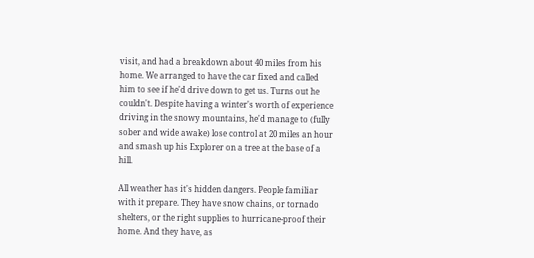visit, and had a breakdown about 40 miles from his home. We arranged to have the car fixed and called him to see if he'd drive down to get us. Turns out he couldn't. Despite having a winter's worth of experience driving in the snowy mountains, he'd manage to (fully sober and wide awake) lose control at 20 miles an hour and smash up his Explorer on a tree at the base of a hill.

All weather has it's hidden dangers. People familiar with it prepare. They have snow chains, or tornado shelters, or the right supplies to hurricane-proof their home. And they have, as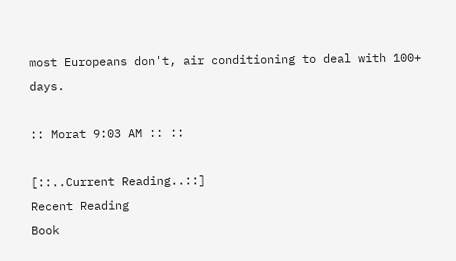most Europeans don't, air conditioning to deal with 100+ days.

:: Morat 9:03 AM :: ::

[::..Current Reading..::]
Recent Reading
Book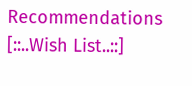Recommendations
[::..Wish List..::]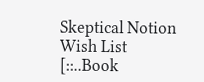Skeptical Notion Wish List
[::..Book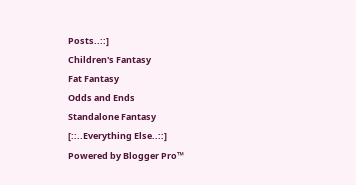Posts..::]
Children's Fantasy
Fat Fantasy
Odds and Ends
Standalone Fantasy
[::..Everything Else..::]
Powered by Blogger Pro™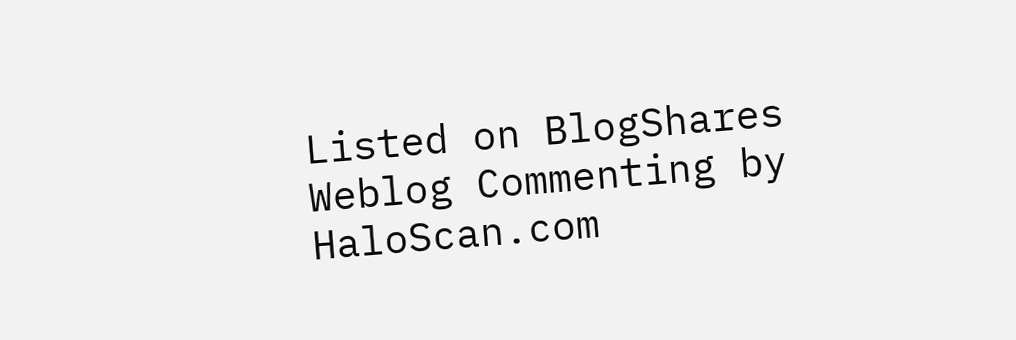Listed on BlogShares Weblog Commenting by HaloScan.com